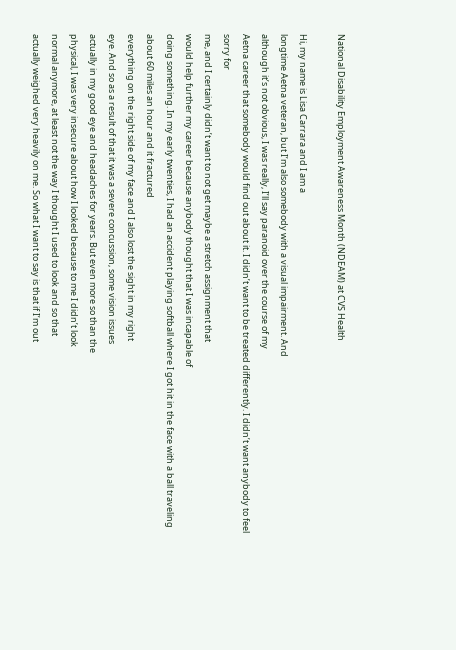National Disability Employment Awareness Month (NDEAM) at CVS Health

Hi, my name is Lisa Carrara and I am a
longtime Aetna veteran, but I’m also somebody with a visual impairment. And
although it’s not obvious, I was really, I’ll say paranoid over the course of my
Aetna career that somebody would find out about it. I didn’t want to be treated differently. I didn’t want anybody to feel sorry for
me, and I certainly didn’t want to not get maybe a stretch assignment that
would help further my career because anybody thought that I was incapable of
doing something. In my early twenties, I had an accident playing softball where I got hit in the face with a ball traveling about 60 miles an hour and it fractured
everything on the right side of my face and I also lost the sight in my right
eye. And so as a result of that it was a severe concussion, some vision issues
actually in my good eye and headaches for years. But even more so than the
physical, I was very insecure about how I looked because to me I didn’t look
normal anymore, at least not the way I thought I used to look and so that
actually weighed very heavily on me. So what I want to say is that if I’m out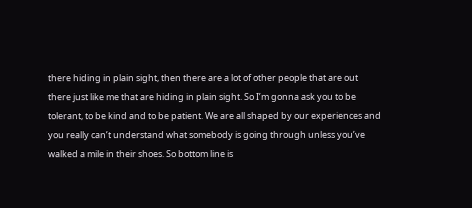there hiding in plain sight, then there are a lot of other people that are out
there just like me that are hiding in plain sight. So I’m gonna ask you to be
tolerant, to be kind and to be patient. We are all shaped by our experiences and
you really can’t understand what somebody is going through unless you’ve
walked a mile in their shoes. So bottom line is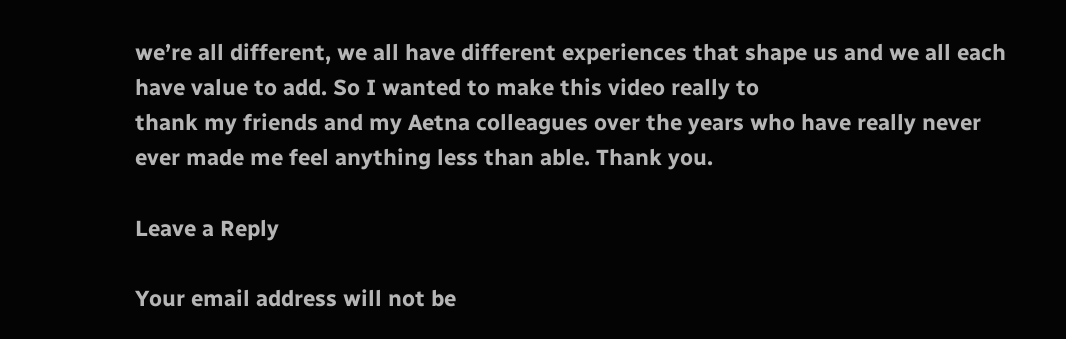we’re all different, we all have different experiences that shape us and we all each have value to add. So I wanted to make this video really to
thank my friends and my Aetna colleagues over the years who have really never
ever made me feel anything less than able. Thank you.

Leave a Reply

Your email address will not be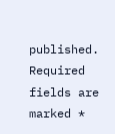published. Required fields are marked *